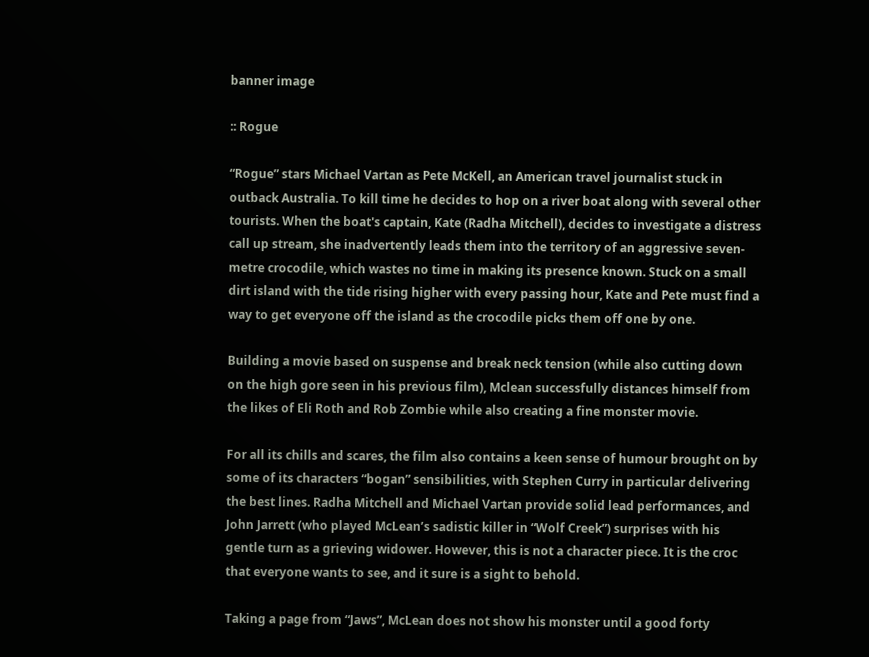banner image

:: Rogue

“Rogue” stars Michael Vartan as Pete McKell, an American travel journalist stuck in outback Australia. To kill time he decides to hop on a river boat along with several other tourists. When the boat's captain, Kate (Radha Mitchell), decides to investigate a distress call up stream, she inadvertently leads them into the territory of an aggressive seven-metre crocodile, which wastes no time in making its presence known. Stuck on a small dirt island with the tide rising higher with every passing hour, Kate and Pete must find a way to get everyone off the island as the crocodile picks them off one by one.

Building a movie based on suspense and break neck tension (while also cutting down on the high gore seen in his previous film), Mclean successfully distances himself from the likes of Eli Roth and Rob Zombie while also creating a fine monster movie.

For all its chills and scares, the film also contains a keen sense of humour brought on by some of its characters “bogan” sensibilities, with Stephen Curry in particular delivering the best lines. Radha Mitchell and Michael Vartan provide solid lead performances, and John Jarrett (who played McLean’s sadistic killer in “Wolf Creek”) surprises with his gentle turn as a grieving widower. However, this is not a character piece. It is the croc that everyone wants to see, and it sure is a sight to behold.

Taking a page from “Jaws”, McLean does not show his monster until a good forty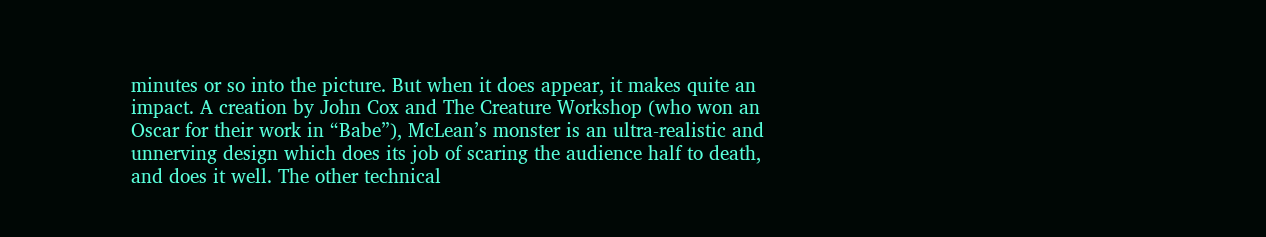minutes or so into the picture. But when it does appear, it makes quite an impact. A creation by John Cox and The Creature Workshop (who won an Oscar for their work in “Babe”), McLean’s monster is an ultra-realistic and unnerving design which does its job of scaring the audience half to death, and does it well. The other technical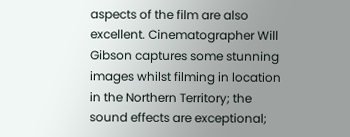aspects of the film are also excellent. Cinematographer Will Gibson captures some stunning images whilst filming in location in the Northern Territory; the sound effects are exceptional;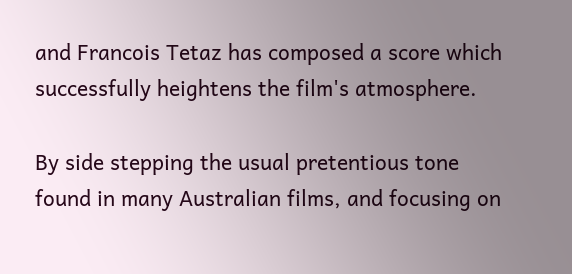and Francois Tetaz has composed a score which successfully heightens the film's atmosphere.

By side stepping the usual pretentious tone found in many Australian films, and focusing on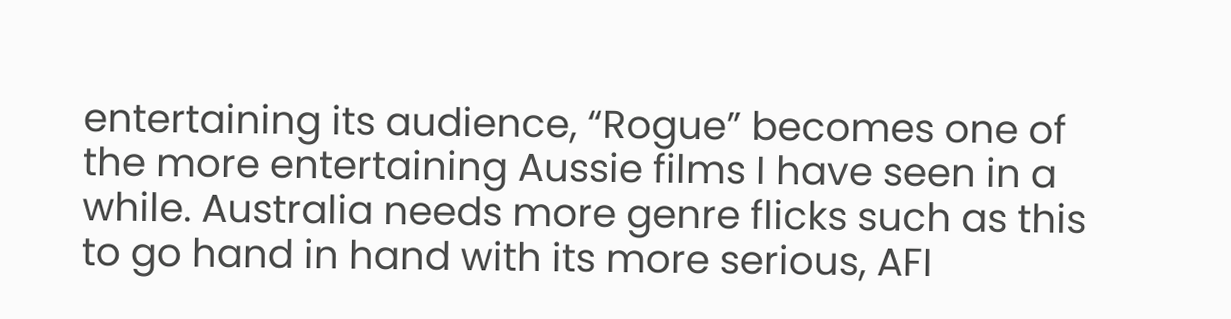entertaining its audience, “Rogue” becomes one of the more entertaining Aussie films I have seen in a while. Australia needs more genre flicks such as this to go hand in hand with its more serious, AFI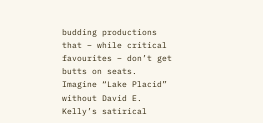budding productions that – while critical favourites – don’t get butts on seats. Imagine “Lake Placid” without David E. Kelly’s satirical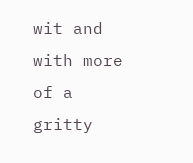wit and with more of a gritty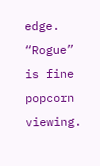edge. “Rogue” is fine popcorn viewing.